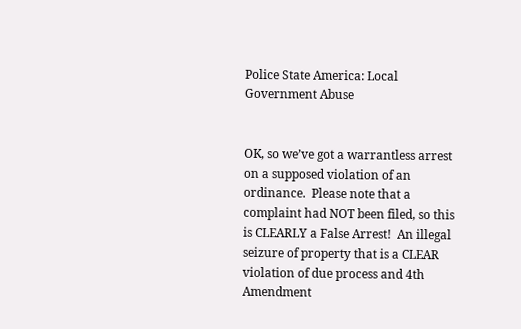Police State America: Local Government Abuse


OK, so we’ve got a warrantless arrest on a supposed violation of an ordinance.  Please note that a complaint had NOT been filed, so this is CLEARLY a False Arrest!  An illegal seizure of property that is a CLEAR violation of due process and 4th Amendment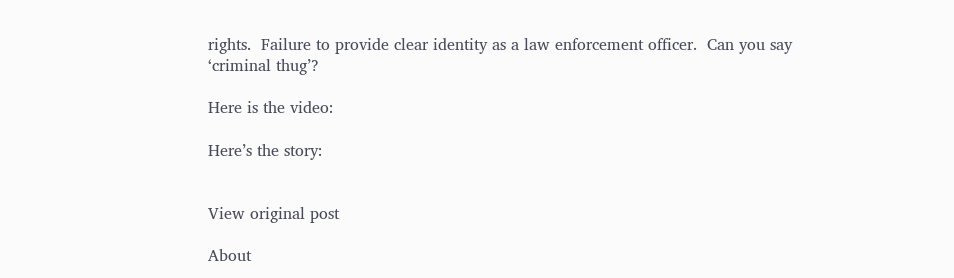rights.  Failure to provide clear identity as a law enforcement officer.  Can you say ‘criminal thug’?

Here is the video:

Here’s the story:


View original post

About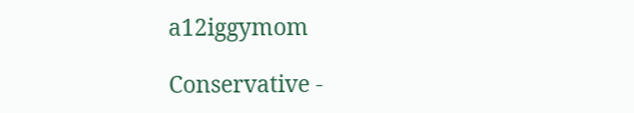a12iggymom

Conservative -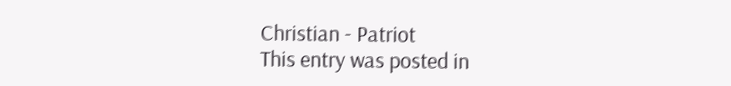Christian - Patriot
This entry was posted in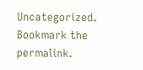Uncategorized. Bookmark the permalink.